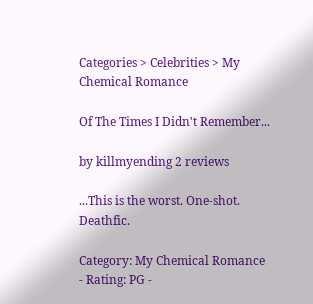Categories > Celebrities > My Chemical Romance

Of The Times I Didn't Remember...

by killmyending 2 reviews

...This is the worst. One-shot. Deathfic.

Category: My Chemical Romance - Rating: PG -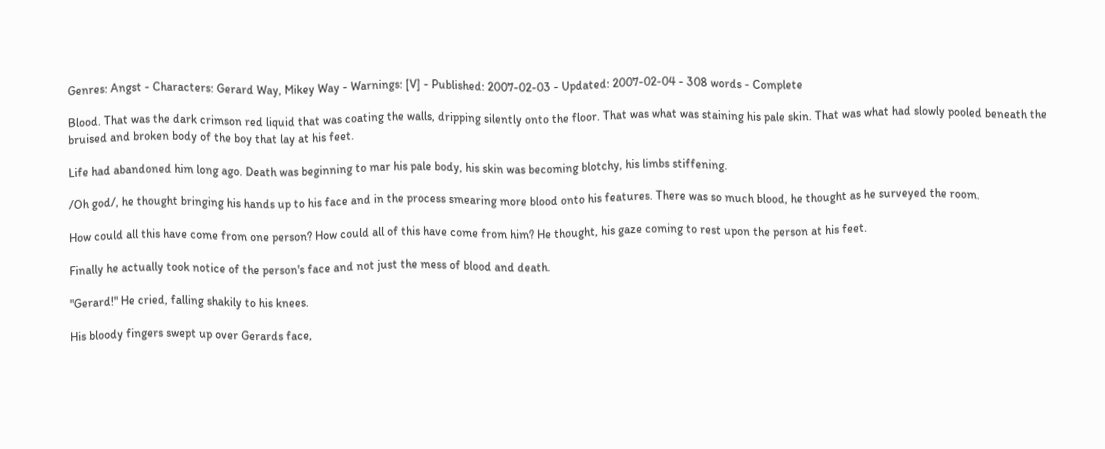Genres: Angst - Characters: Gerard Way, Mikey Way - Warnings: [V] - Published: 2007-02-03 - Updated: 2007-02-04 - 308 words - Complete

Blood. That was the dark crimson red liquid that was coating the walls, dripping silently onto the floor. That was what was staining his pale skin. That was what had slowly pooled beneath the bruised and broken body of the boy that lay at his feet.

Life had abandoned him long ago. Death was beginning to mar his pale body, his skin was becoming blotchy, his limbs stiffening.

/Oh god/, he thought bringing his hands up to his face and in the process smearing more blood onto his features. There was so much blood, he thought as he surveyed the room.

How could all this have come from one person? How could all of this have come from him? He thought, his gaze coming to rest upon the person at his feet.

Finally he actually took notice of the person's face and not just the mess of blood and death.

"Gerard!" He cried, falling shakily to his knees.

His bloody fingers swept up over Gerards face,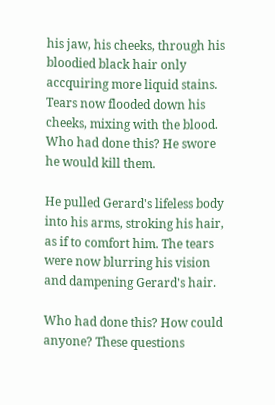his jaw, his cheeks, through his bloodied black hair only accquiring more liquid stains. Tears now flooded down his cheeks, mixing with the blood. Who had done this? He swore he would kill them.

He pulled Gerard's lifeless body into his arms, stroking his hair, as if to comfort him. The tears were now blurring his vision and dampening Gerard's hair.

Who had done this? How could anyone? These questions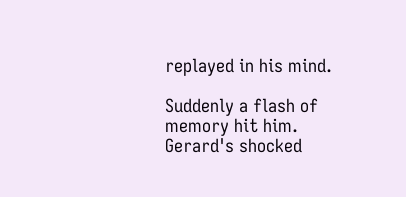replayed in his mind.

Suddenly a flash of memory hit him.
Gerard's shocked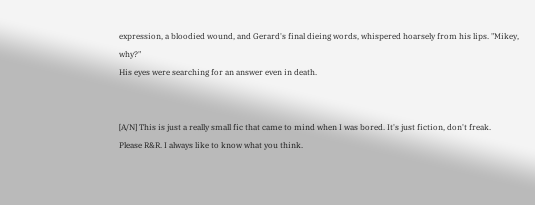expression, a bloodied wound, and Gerard's final dieing words, whispered hoarsely from his lips. "Mikey, why?"
His eyes were searching for an answer even in death.


[A/N] This is just a really small fic that came to mind when I was bored. It's just fiction, don't freak.
Please R&R. I always like to know what you think.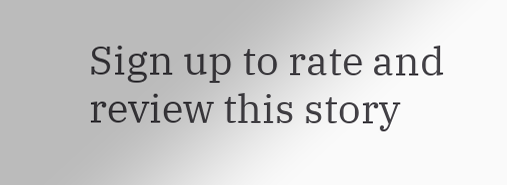Sign up to rate and review this story